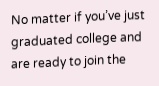No matter if you’ve just graduated college and are ready to join the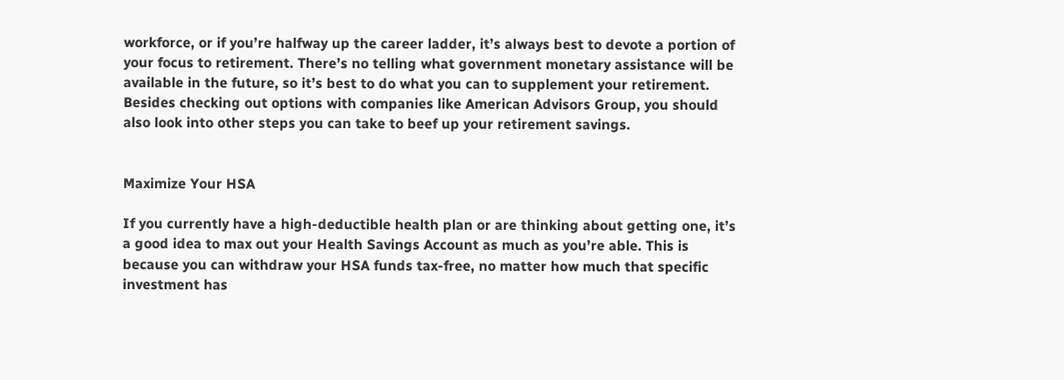workforce, or if you’re halfway up the career ladder, it’s always best to devote a portion of your focus to retirement. There’s no telling what government monetary assistance will be available in the future, so it’s best to do what you can to supplement your retirement. Besides checking out options with companies like American Advisors Group, you should also look into other steps you can take to beef up your retirement savings.


Maximize Your HSA

If you currently have a high-deductible health plan or are thinking about getting one, it’s a good idea to max out your Health Savings Account as much as you’re able. This is because you can withdraw your HSA funds tax-free, no matter how much that specific investment has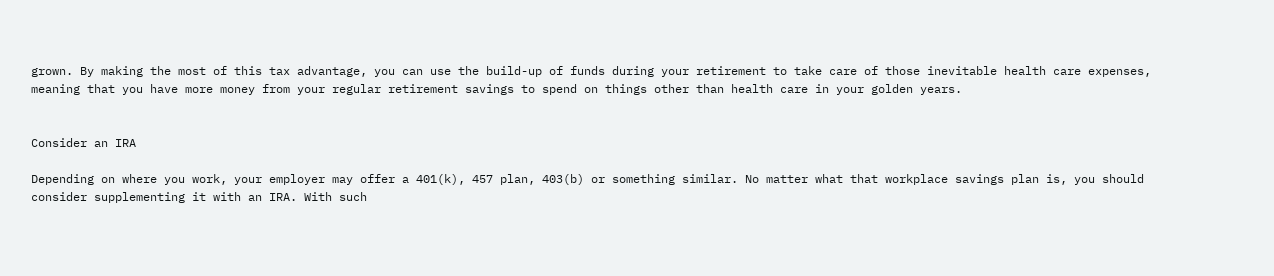grown. By making the most of this tax advantage, you can use the build-up of funds during your retirement to take care of those inevitable health care expenses, meaning that you have more money from your regular retirement savings to spend on things other than health care in your golden years.


Consider an IRA

Depending on where you work, your employer may offer a 401(k), 457 plan, 403(b) or something similar. No matter what that workplace savings plan is, you should consider supplementing it with an IRA. With such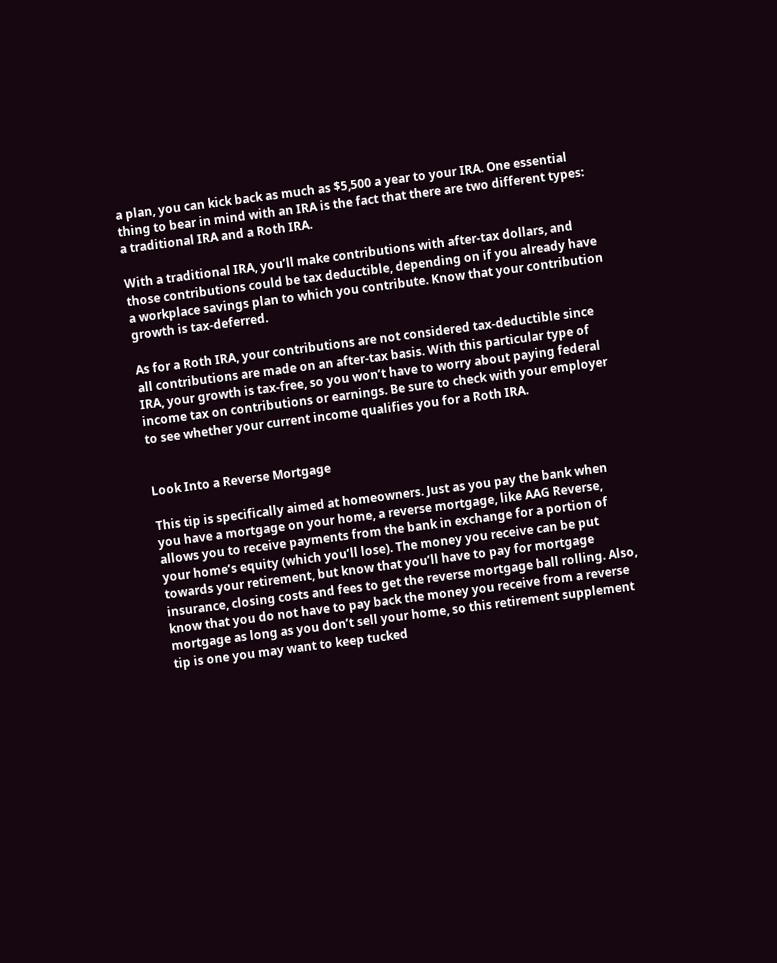a plan, you can kick back as much as $5,500 a year to your IRA. One essential thing to bear in mind with an IRA is the fact that there are two different types: a traditional IRA and a Roth IRA.

With a traditional IRA, you’ll make contributions with after-tax dollars, and those contributions could be tax deductible, depending on if you already have a workplace savings plan to which you contribute. Know that your contribution growth is tax-deferred.

As for a Roth IRA, your contributions are not considered tax-deductible since all contributions are made on an after-tax basis. With this particular type of IRA, your growth is tax-free, so you won’t have to worry about paying federal income tax on contributions or earnings. Be sure to check with your employer to see whether your current income qualifies you for a Roth IRA.


Look Into a Reverse Mortgage

This tip is specifically aimed at homeowners. Just as you pay the bank when you have a mortgage on your home, a reverse mortgage, like AAG Reverse, allows you to receive payments from the bank in exchange for a portion of your home’s equity (which you’ll lose). The money you receive can be put towards your retirement, but know that you’ll have to pay for mortgage insurance, closing costs and fees to get the reverse mortgage ball rolling. Also, know that you do not have to pay back the money you receive from a reverse mortgage as long as you don’t sell your home, so this retirement supplement tip is one you may want to keep tucked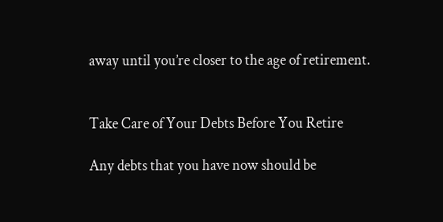away until you’re closer to the age of retirement.


Take Care of Your Debts Before You Retire

Any debts that you have now should be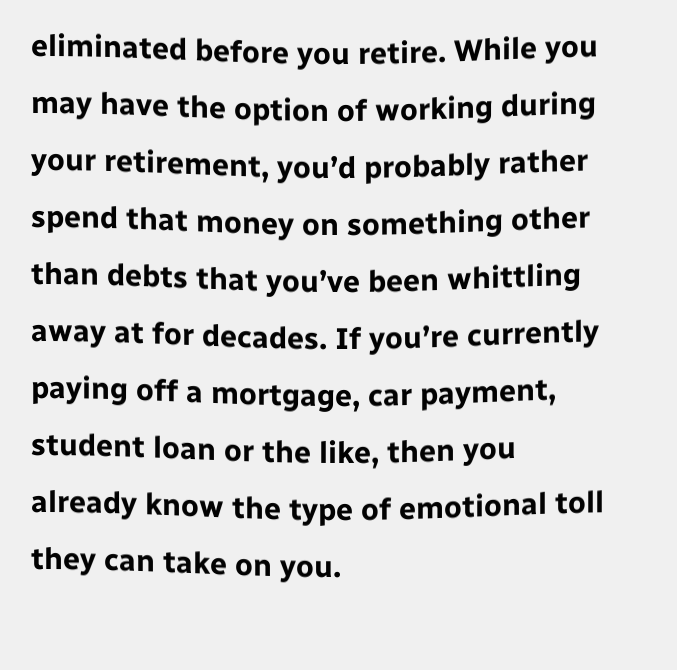eliminated before you retire. While you may have the option of working during your retirement, you’d probably rather spend that money on something other than debts that you’ve been whittling away at for decades. If you’re currently paying off a mortgage, car payment, student loan or the like, then you already know the type of emotional toll they can take on you.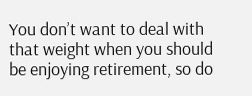You don’t want to deal with that weight when you should be enjoying retirement, so do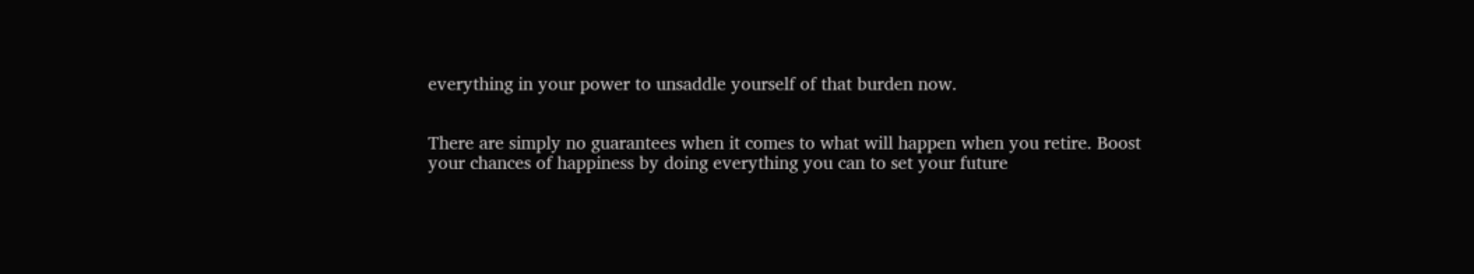everything in your power to unsaddle yourself of that burden now.


There are simply no guarantees when it comes to what will happen when you retire. Boost your chances of happiness by doing everything you can to set your future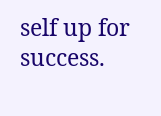self up for success.